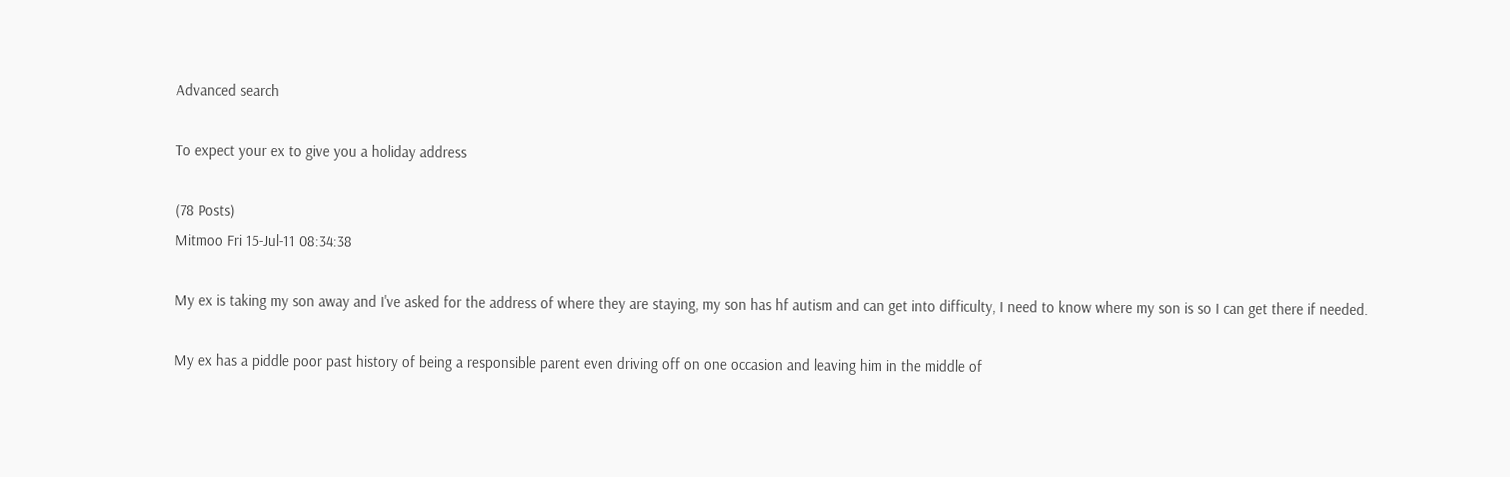Advanced search

To expect your ex to give you a holiday address

(78 Posts)
Mitmoo Fri 15-Jul-11 08:34:38

My ex is taking my son away and I've asked for the address of where they are staying, my son has hf autism and can get into difficulty, I need to know where my son is so I can get there if needed.

My ex has a piddle poor past history of being a responsible parent even driving off on one occasion and leaving him in the middle of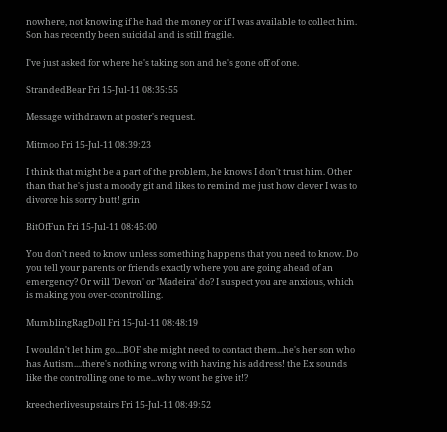nowhere, not knowing if he had the money or if I was available to collect him. Son has recently been suicidal and is still fragile.

I've just asked for where he's taking son and he's gone off of one.

StrandedBear Fri 15-Jul-11 08:35:55

Message withdrawn at poster's request.

Mitmoo Fri 15-Jul-11 08:39:23

I think that might be a part of the problem, he knows I don't trust him. Other than that he's just a moody git and likes to remind me just how clever I was to divorce his sorry butt! grin

BitOfFun Fri 15-Jul-11 08:45:00

You don't need to know unless something happens that you need to know. Do you tell your parents or friends exactly where you are going ahead of an emergency? Or will 'Devon' or 'Madeira' do? I suspect you are anxious, which is making you over-ccontrolling.

MumblingRagDoll Fri 15-Jul-11 08:48:19

I wouldn't let him go....BOF she might need to contact them...he's her son who has Autism....there's nothing wrong with having his address! the Ex sounds like the controlling one to me...why wont he give it!?

kreecherlivesupstairs Fri 15-Jul-11 08:49:52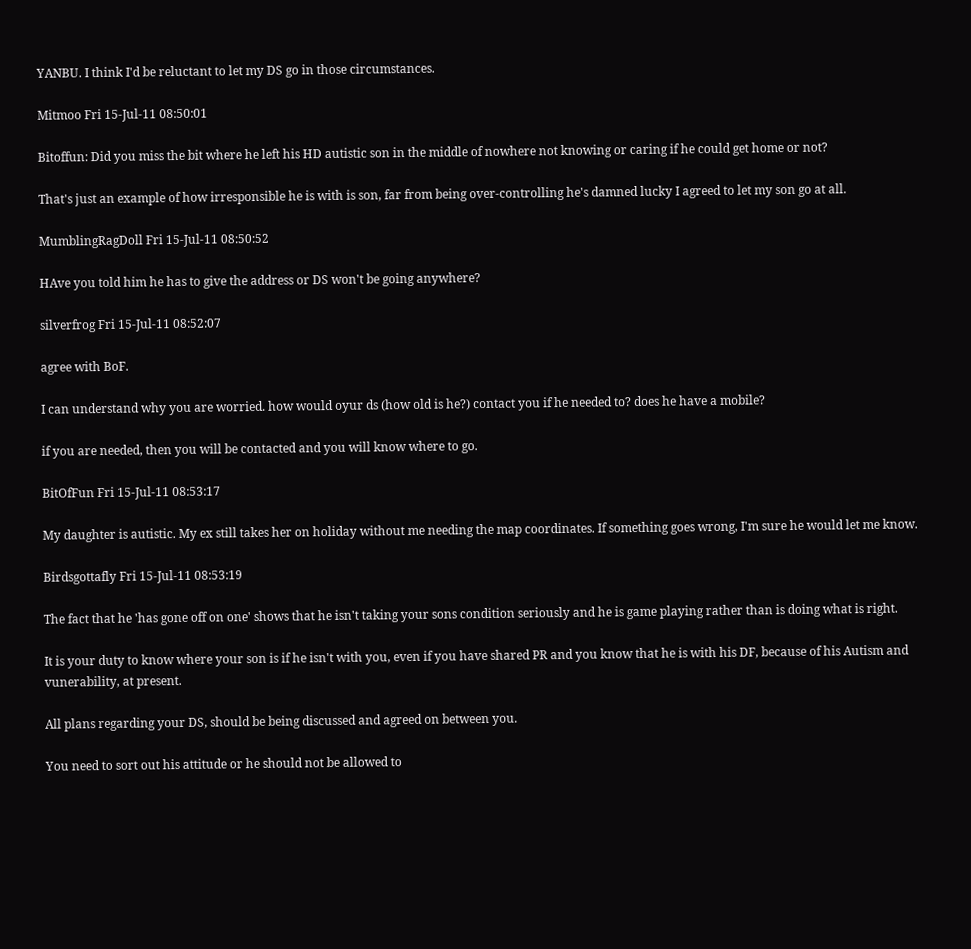YANBU. I think I'd be reluctant to let my DS go in those circumstances.

Mitmoo Fri 15-Jul-11 08:50:01

Bitoffun: Did you miss the bit where he left his HD autistic son in the middle of nowhere not knowing or caring if he could get home or not?

That's just an example of how irresponsible he is with is son, far from being over-controlling he's damned lucky I agreed to let my son go at all.

MumblingRagDoll Fri 15-Jul-11 08:50:52

HAve you told him he has to give the address or DS won't be going anywhere?

silverfrog Fri 15-Jul-11 08:52:07

agree with BoF.

I can understand why you are worried. how would oyur ds (how old is he?) contact you if he needed to? does he have a mobile?

if you are needed, then you will be contacted and you will know where to go.

BitOfFun Fri 15-Jul-11 08:53:17

My daughter is autistic. My ex still takes her on holiday without me needing the map coordinates. If something goes wrong, I'm sure he would let me know.

Birdsgottafly Fri 15-Jul-11 08:53:19

The fact that he 'has gone off on one' shows that he isn't taking your sons condition seriously and he is game playing rather than is doing what is right.

It is your duty to know where your son is if he isn't with you, even if you have shared PR and you know that he is with his DF, because of his Autism and vunerability, at present.

All plans regarding your DS, should be being discussed and agreed on between you.

You need to sort out his attitude or he should not be allowed to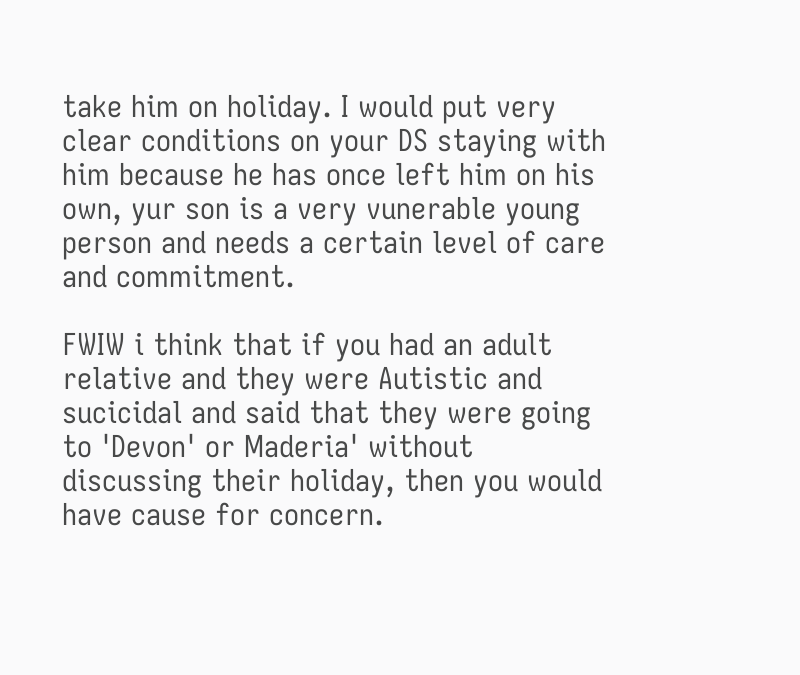take him on holiday. I would put very clear conditions on your DS staying with him because he has once left him on his own, yur son is a very vunerable young person and needs a certain level of care and commitment.

FWIW i think that if you had an adult relative and they were Autistic and sucicidal and said that they were going to 'Devon' or Maderia' without discussing their holiday, then you would have cause for concern.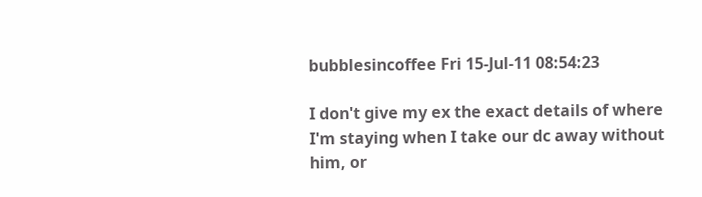bubblesincoffee Fri 15-Jul-11 08:54:23

I don't give my ex the exact details of where I'm staying when I take our dc away without him, or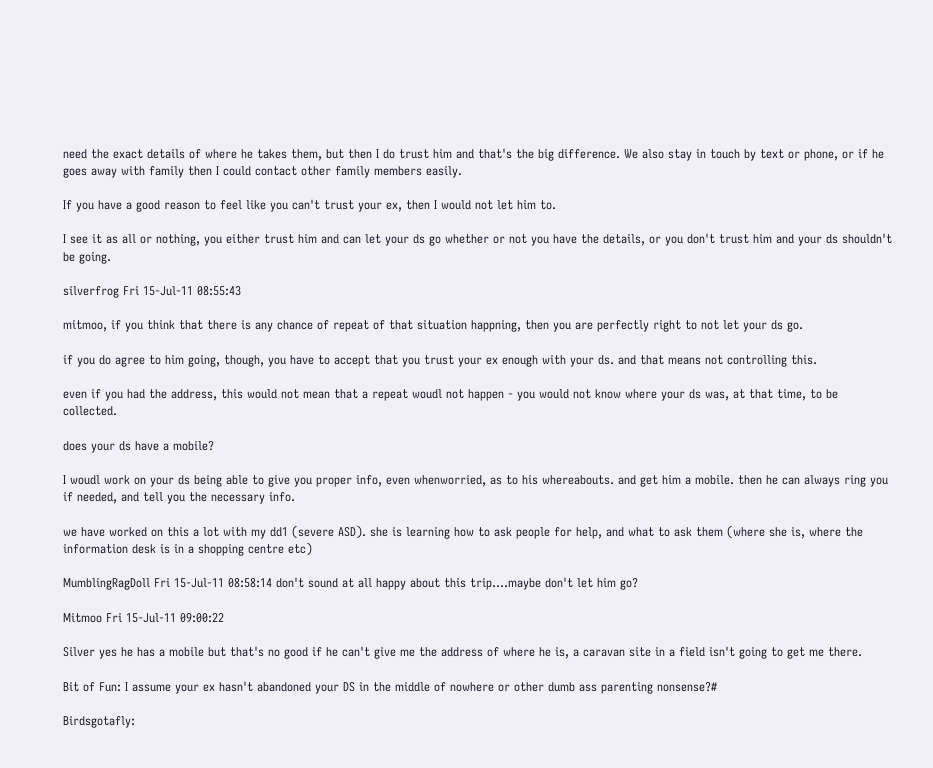need the exact details of where he takes them, but then I do trust him and that's the big difference. We also stay in touch by text or phone, or if he goes away with family then I could contact other family members easily.

If you have a good reason to feel like you can't trust your ex, then I would not let him to.

I see it as all or nothing, you either trust him and can let your ds go whether or not you have the details, or you don't trust him and your ds shouldn't be going.

silverfrog Fri 15-Jul-11 08:55:43

mitmoo, if you think that there is any chance of repeat of that situation happning, then you are perfectly right to not let your ds go.

if you do agree to him going, though, you have to accept that you trust your ex enough with your ds. and that means not controlling this.

even if you had the address, this would not mean that a repeat woudl not happen - you would not know where your ds was, at that time, to be collected.

does your ds have a mobile?

I woudl work on your ds being able to give you proper info, even whenworried, as to his whereabouts. and get him a mobile. then he can always ring you if needed, and tell you the necessary info.

we have worked on this a lot with my dd1 (severe ASD). she is learning how to ask people for help, and what to ask them (where she is, where the information desk is in a shopping centre etc)

MumblingRagDoll Fri 15-Jul-11 08:58:14 don't sound at all happy about this trip....maybe don't let him go?

Mitmoo Fri 15-Jul-11 09:00:22

Silver yes he has a mobile but that's no good if he can't give me the address of where he is, a caravan site in a field isn't going to get me there.

Bit of Fun: I assume your ex hasn't abandoned your DS in the middle of nowhere or other dumb ass parenting nonsense?#

Birdsgotafly: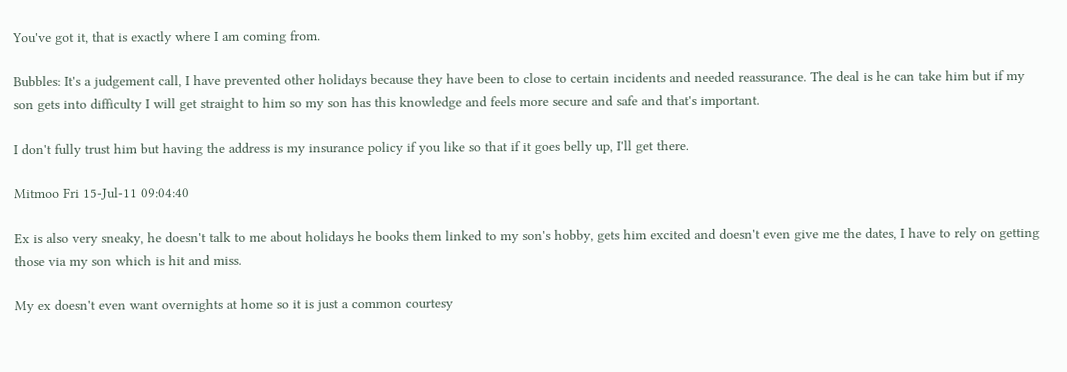You've got it, that is exactly where I am coming from.

Bubbles: It's a judgement call, I have prevented other holidays because they have been to close to certain incidents and needed reassurance. The deal is he can take him but if my son gets into difficulty I will get straight to him so my son has this knowledge and feels more secure and safe and that's important.

I don't fully trust him but having the address is my insurance policy if you like so that if it goes belly up, I'll get there.

Mitmoo Fri 15-Jul-11 09:04:40

Ex is also very sneaky, he doesn't talk to me about holidays he books them linked to my son's hobby, gets him excited and doesn't even give me the dates, I have to rely on getting those via my son which is hit and miss.

My ex doesn't even want overnights at home so it is just a common courtesy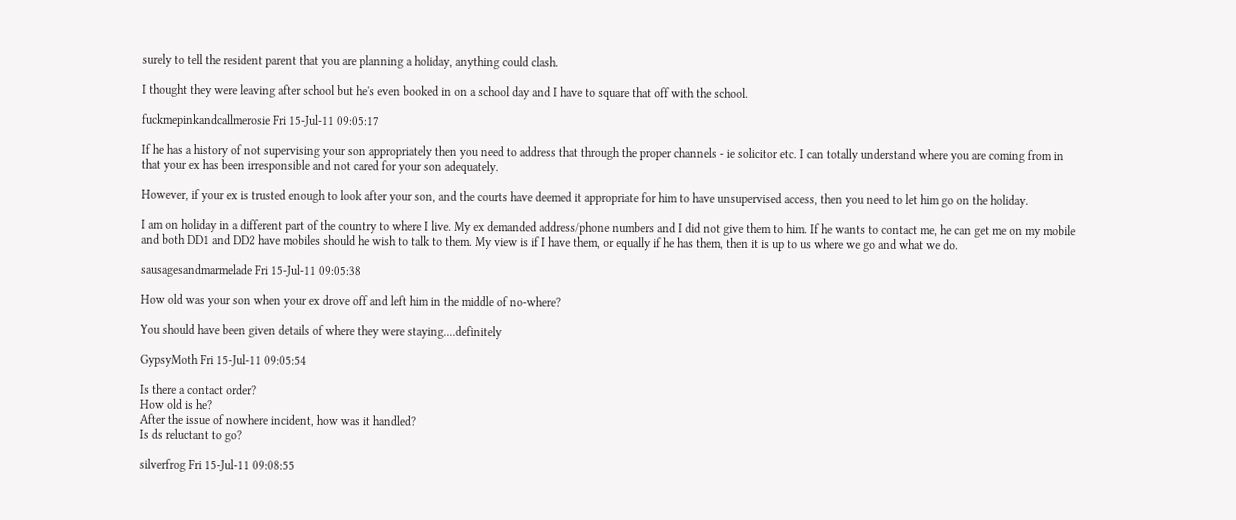surely to tell the resident parent that you are planning a holiday, anything could clash.

I thought they were leaving after school but he's even booked in on a school day and I have to square that off with the school.

fuckmepinkandcallmerosie Fri 15-Jul-11 09:05:17

If he has a history of not supervising your son appropriately then you need to address that through the proper channels - ie solicitor etc. I can totally understand where you are coming from in that your ex has been irresponsible and not cared for your son adequately.

However, if your ex is trusted enough to look after your son, and the courts have deemed it appropriate for him to have unsupervised access, then you need to let him go on the holiday.

I am on holiday in a different part of the country to where I live. My ex demanded address/phone numbers and I did not give them to him. If he wants to contact me, he can get me on my mobile and both DD1 and DD2 have mobiles should he wish to talk to them. My view is if I have them, or equally if he has them, then it is up to us where we go and what we do.

sausagesandmarmelade Fri 15-Jul-11 09:05:38

How old was your son when your ex drove off and left him in the middle of no-where?

You should have been given details of where they were staying....definitely

GypsyMoth Fri 15-Jul-11 09:05:54

Is there a contact order?
How old is he?
After the issue of nowhere incident, how was it handled?
Is ds reluctant to go?

silverfrog Fri 15-Jul-11 09:08:55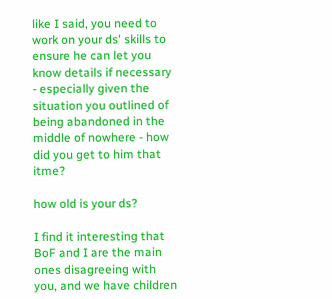like I said, you need to work on your ds' skills to ensure he can let you know details if necessary - especially given the situation you outlined of being abandoned in the middle of nowhere - how did you get to him that itme?

how old is your ds?

I find it interesting that BoF and I are the main ones disagreeing with you, and we have children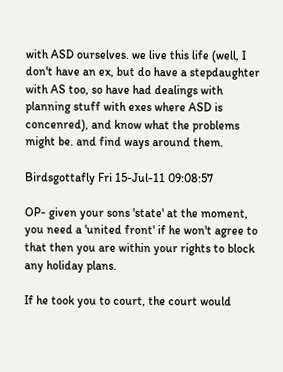with ASD ourselves. we live this life (well, I don't have an ex, but do have a stepdaughter with AS too, so have had dealings with planning stuff with exes where ASD is concenred), and know what the problems might be. and find ways around them.

Birdsgottafly Fri 15-Jul-11 09:08:57

OP- given your sons 'state' at the moment, you need a 'united front' if he won't agree to that then you are within your rights to block any holiday plans.

If he took you to court, the court would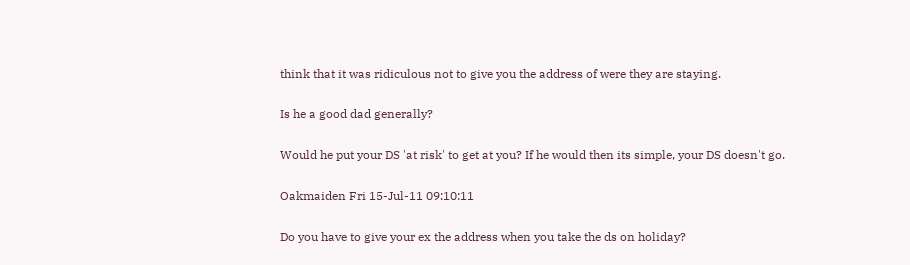think that it was ridiculous not to give you the address of were they are staying.

Is he a good dad generally?

Would he put your DS 'at risk' to get at you? If he would then its simple, your DS doesn't go.

Oakmaiden Fri 15-Jul-11 09:10:11

Do you have to give your ex the address when you take the ds on holiday?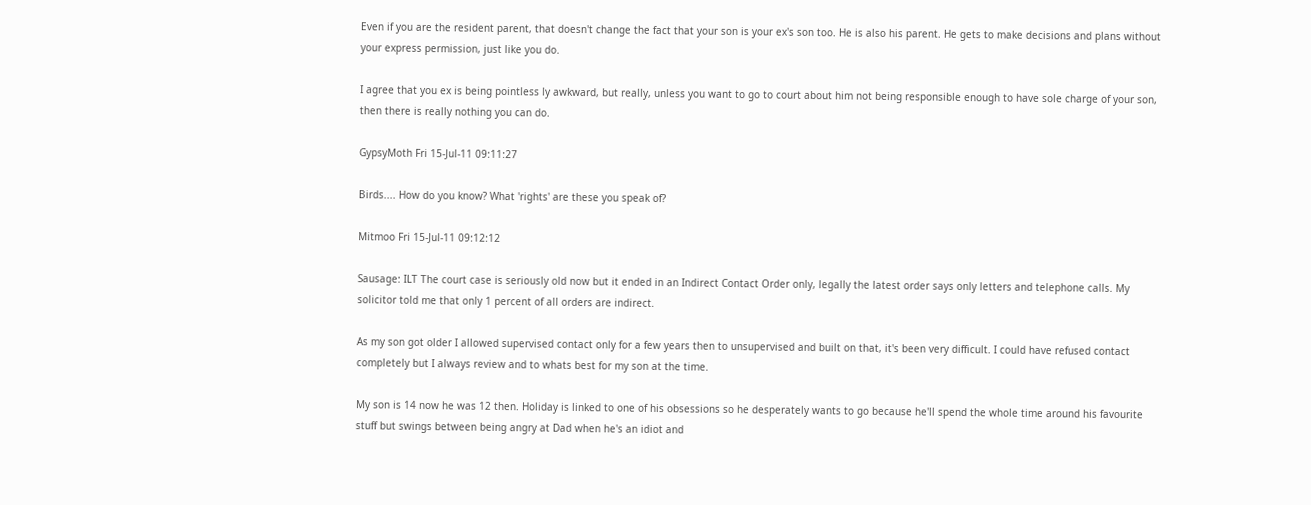Even if you are the resident parent, that doesn't change the fact that your son is your ex's son too. He is also his parent. He gets to make decisions and plans without your express permission, just like you do.

I agree that you ex is being pointless ly awkward, but really, unless you want to go to court about him not being responsible enough to have sole charge of your son, then there is really nothing you can do.

GypsyMoth Fri 15-Jul-11 09:11:27

Birds.... How do you know? What 'rights' are these you speak of?

Mitmoo Fri 15-Jul-11 09:12:12

Sausage: ILT The court case is seriously old now but it ended in an Indirect Contact Order only, legally the latest order says only letters and telephone calls. My solicitor told me that only 1 percent of all orders are indirect.

As my son got older I allowed supervised contact only for a few years then to unsupervised and built on that, it's been very difficult. I could have refused contact completely but I always review and to whats best for my son at the time.

My son is 14 now he was 12 then. Holiday is linked to one of his obsessions so he desperately wants to go because he'll spend the whole time around his favourite stuff but swings between being angry at Dad when he's an idiot and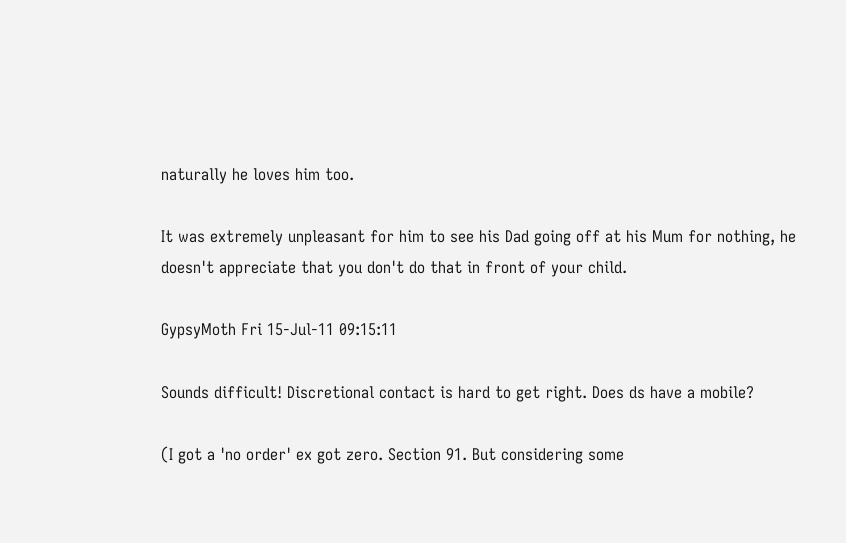naturally he loves him too.

It was extremely unpleasant for him to see his Dad going off at his Mum for nothing, he doesn't appreciate that you don't do that in front of your child.

GypsyMoth Fri 15-Jul-11 09:15:11

Sounds difficult! Discretional contact is hard to get right. Does ds have a mobile?

(I got a 'no order' ex got zero. Section 91. But considering some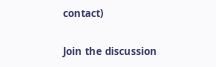contact)

Join the discussion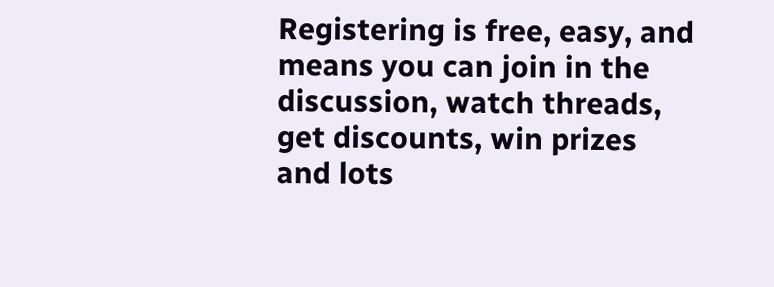Registering is free, easy, and means you can join in the discussion, watch threads, get discounts, win prizes and lots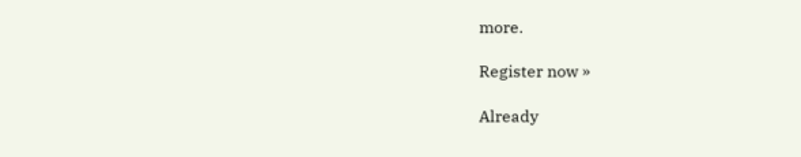more.

Register now »

Already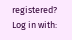registered? Log in with: